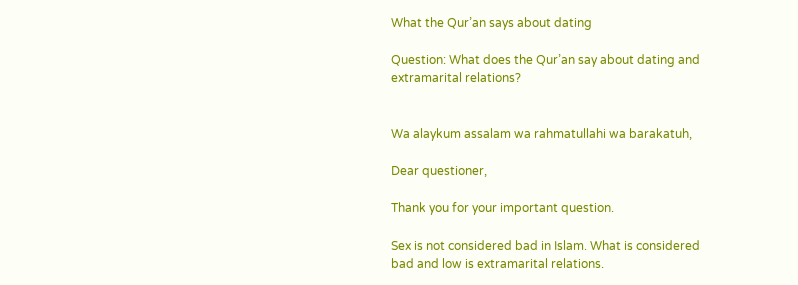What the Qur’an says about dating

Question: What does the Qur’an say about dating and extramarital relations?


Wa alaykum assalam wa rahmatullahi wa barakatuh,

Dear questioner,

Thank you for your important question.

Sex is not considered bad in Islam. What is considered bad and low is extramarital relations.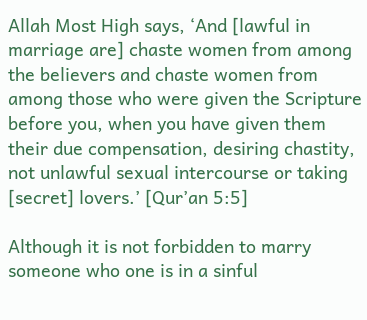Allah Most High says, ‘And [lawful in marriage are] chaste women from among the believers and chaste women from among those who were given the Scripture before you, when you have given them their due compensation, desiring chastity, not unlawful sexual intercourse or taking [secret] lovers.’ [Qur’an 5:5]

Although it is not forbidden to marry someone who one is in a sinful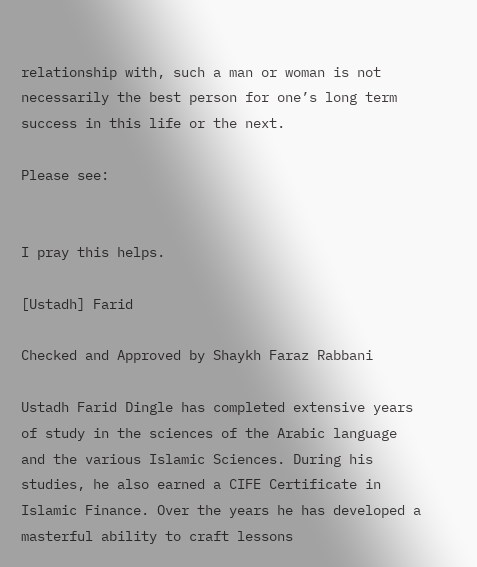relationship with, such a man or woman is not necessarily the best person for one’s long term success in this life or the next.

Please see:


I pray this helps.

[Ustadh] Farid

Checked and Approved by Shaykh Faraz Rabbani

Ustadh Farid Dingle has completed extensive years of study in the sciences of the Arabic language and the various Islamic Sciences. During his studies, he also earned a CIFE Certificate in Islamic Finance. Over the years he has developed a masterful ability to craft lessons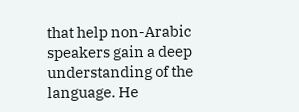that help non-Arabic speakers gain a deep understanding of the language. He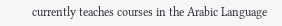currently teaches courses in the Arabic Language